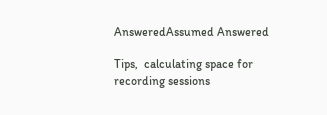AnsweredAssumed Answered

Tips,  calculating space for recording sessions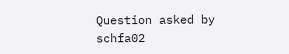Question asked by schfa02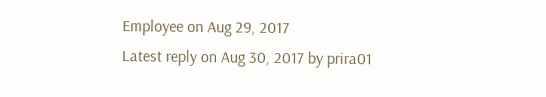Employee on Aug 29, 2017
Latest reply on Aug 30, 2017 by prira01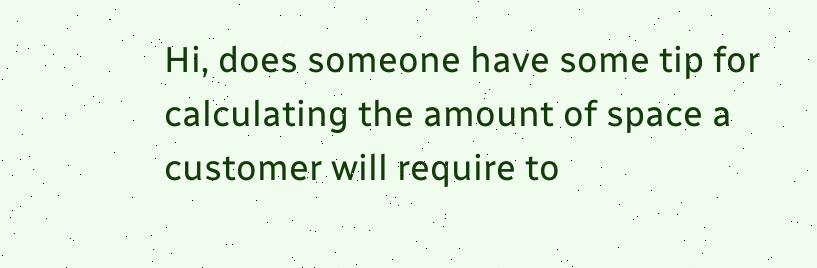Hi, does someone have some tip for calculating the amount of space a customer will require to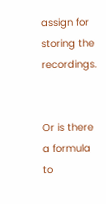assign for storing the recordings.


Or is there a formula to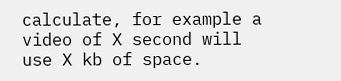calculate, for example a video of X second will use X kb of space.